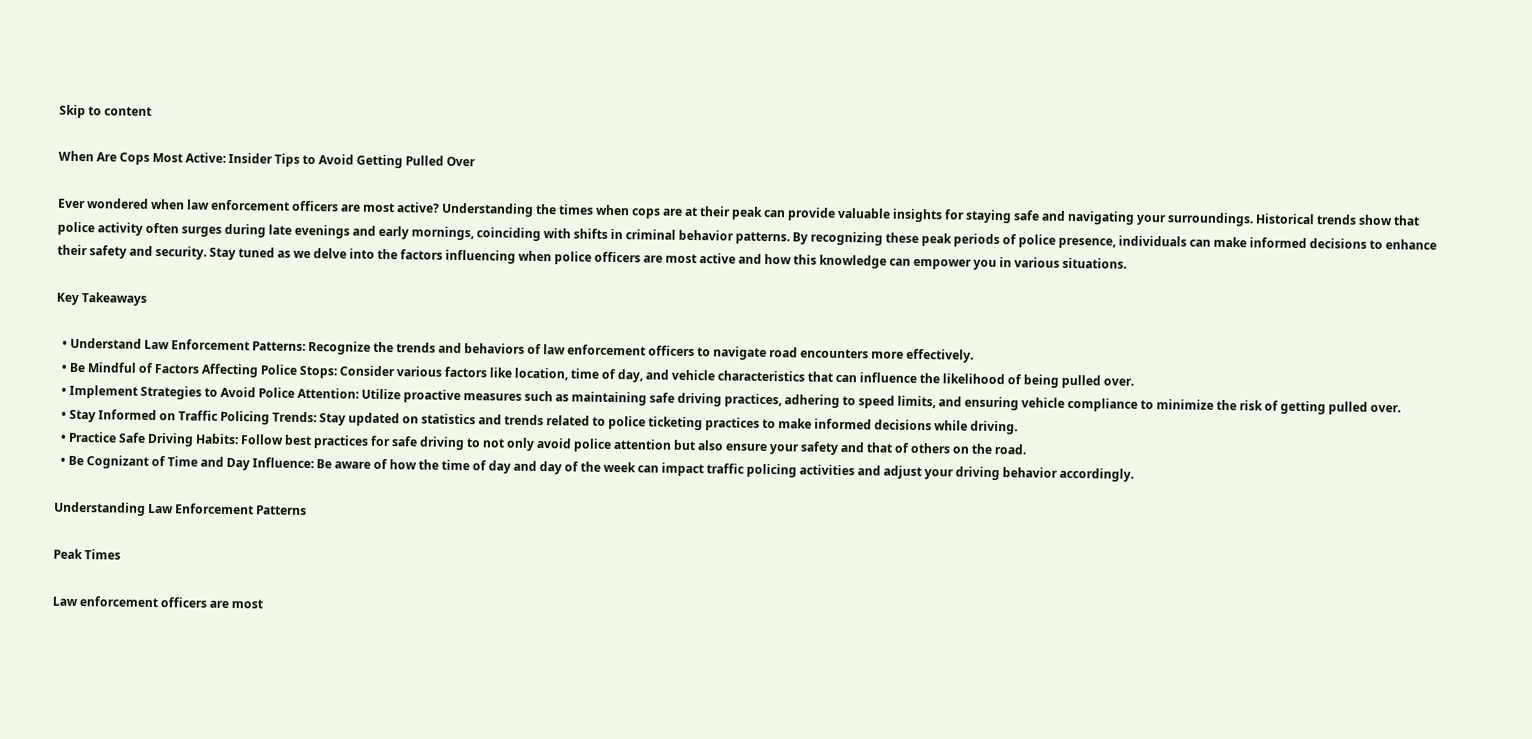Skip to content

When Are Cops Most Active: Insider Tips to Avoid Getting Pulled Over

Ever wondered when law enforcement officers are most active? Understanding the times when cops are at their peak can provide valuable insights for staying safe and navigating your surroundings. Historical trends show that police activity often surges during late evenings and early mornings, coinciding with shifts in criminal behavior patterns. By recognizing these peak periods of police presence, individuals can make informed decisions to enhance their safety and security. Stay tuned as we delve into the factors influencing when police officers are most active and how this knowledge can empower you in various situations.

Key Takeaways

  • Understand Law Enforcement Patterns: Recognize the trends and behaviors of law enforcement officers to navigate road encounters more effectively.
  • Be Mindful of Factors Affecting Police Stops: Consider various factors like location, time of day, and vehicle characteristics that can influence the likelihood of being pulled over.
  • Implement Strategies to Avoid Police Attention: Utilize proactive measures such as maintaining safe driving practices, adhering to speed limits, and ensuring vehicle compliance to minimize the risk of getting pulled over.
  • Stay Informed on Traffic Policing Trends: Stay updated on statistics and trends related to police ticketing practices to make informed decisions while driving.
  • Practice Safe Driving Habits: Follow best practices for safe driving to not only avoid police attention but also ensure your safety and that of others on the road.
  • Be Cognizant of Time and Day Influence: Be aware of how the time of day and day of the week can impact traffic policing activities and adjust your driving behavior accordingly.

Understanding Law Enforcement Patterns

Peak Times

Law enforcement officers are most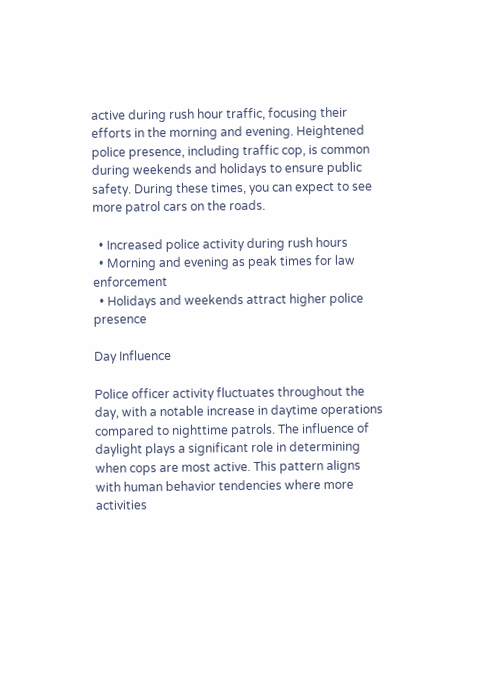active during rush hour traffic, focusing their efforts in the morning and evening. Heightened police presence, including traffic cop, is common during weekends and holidays to ensure public safety. During these times, you can expect to see more patrol cars on the roads.

  • Increased police activity during rush hours
  • Morning and evening as peak times for law enforcement
  • Holidays and weekends attract higher police presence

Day Influence

Police officer activity fluctuates throughout the day, with a notable increase in daytime operations compared to nighttime patrols. The influence of daylight plays a significant role in determining when cops are most active. This pattern aligns with human behavior tendencies where more activities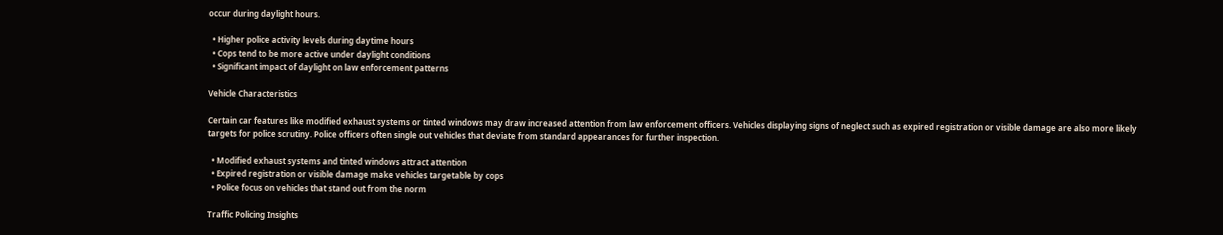occur during daylight hours.

  • Higher police activity levels during daytime hours
  • Cops tend to be more active under daylight conditions
  • Significant impact of daylight on law enforcement patterns

Vehicle Characteristics

Certain car features like modified exhaust systems or tinted windows may draw increased attention from law enforcement officers. Vehicles displaying signs of neglect such as expired registration or visible damage are also more likely targets for police scrutiny. Police officers often single out vehicles that deviate from standard appearances for further inspection.

  • Modified exhaust systems and tinted windows attract attention
  • Expired registration or visible damage make vehicles targetable by cops
  • Police focus on vehicles that stand out from the norm

Traffic Policing Insights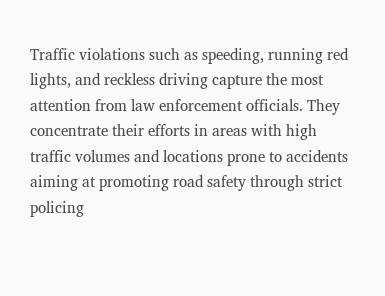Traffic violations such as speeding, running red lights, and reckless driving capture the most attention from law enforcement officials. They concentrate their efforts in areas with high traffic volumes and locations prone to accidents aiming at promoting road safety through strict policing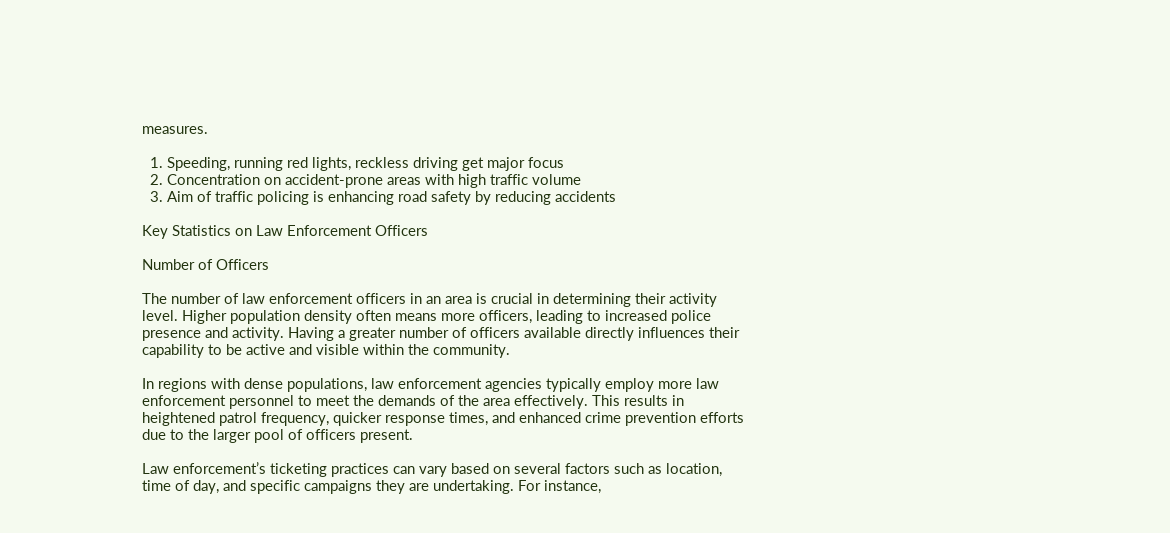measures.

  1. Speeding, running red lights, reckless driving get major focus
  2. Concentration on accident-prone areas with high traffic volume
  3. Aim of traffic policing is enhancing road safety by reducing accidents

Key Statistics on Law Enforcement Officers

Number of Officers

The number of law enforcement officers in an area is crucial in determining their activity level. Higher population density often means more officers, leading to increased police presence and activity. Having a greater number of officers available directly influences their capability to be active and visible within the community.

In regions with dense populations, law enforcement agencies typically employ more law enforcement personnel to meet the demands of the area effectively. This results in heightened patrol frequency, quicker response times, and enhanced crime prevention efforts due to the larger pool of officers present.

Law enforcement’s ticketing practices can vary based on several factors such as location, time of day, and specific campaigns they are undertaking. For instance,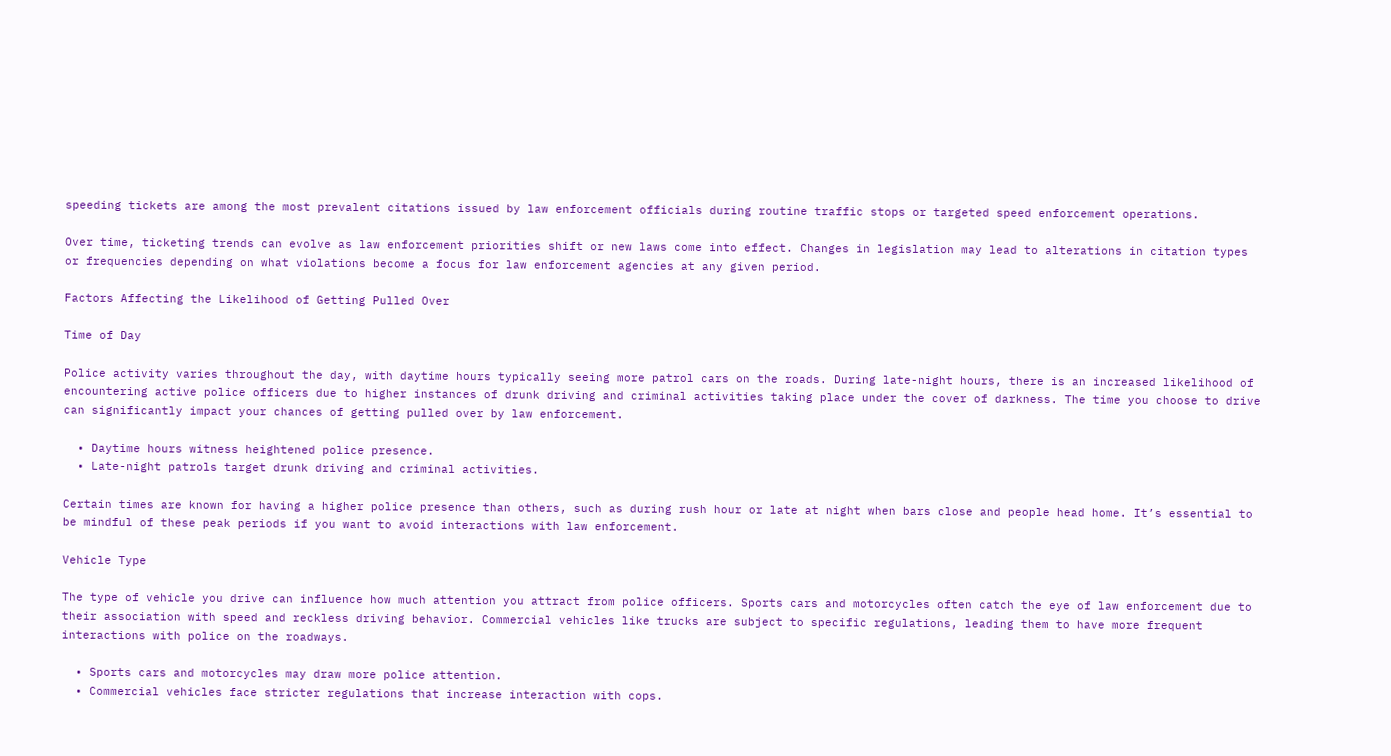speeding tickets are among the most prevalent citations issued by law enforcement officials during routine traffic stops or targeted speed enforcement operations.

Over time, ticketing trends can evolve as law enforcement priorities shift or new laws come into effect. Changes in legislation may lead to alterations in citation types or frequencies depending on what violations become a focus for law enforcement agencies at any given period.

Factors Affecting the Likelihood of Getting Pulled Over

Time of Day

Police activity varies throughout the day, with daytime hours typically seeing more patrol cars on the roads. During late-night hours, there is an increased likelihood of encountering active police officers due to higher instances of drunk driving and criminal activities taking place under the cover of darkness. The time you choose to drive can significantly impact your chances of getting pulled over by law enforcement.

  • Daytime hours witness heightened police presence.
  • Late-night patrols target drunk driving and criminal activities.

Certain times are known for having a higher police presence than others, such as during rush hour or late at night when bars close and people head home. It’s essential to be mindful of these peak periods if you want to avoid interactions with law enforcement.

Vehicle Type

The type of vehicle you drive can influence how much attention you attract from police officers. Sports cars and motorcycles often catch the eye of law enforcement due to their association with speed and reckless driving behavior. Commercial vehicles like trucks are subject to specific regulations, leading them to have more frequent interactions with police on the roadways.

  • Sports cars and motorcycles may draw more police attention.
  • Commercial vehicles face stricter regulations that increase interaction with cops.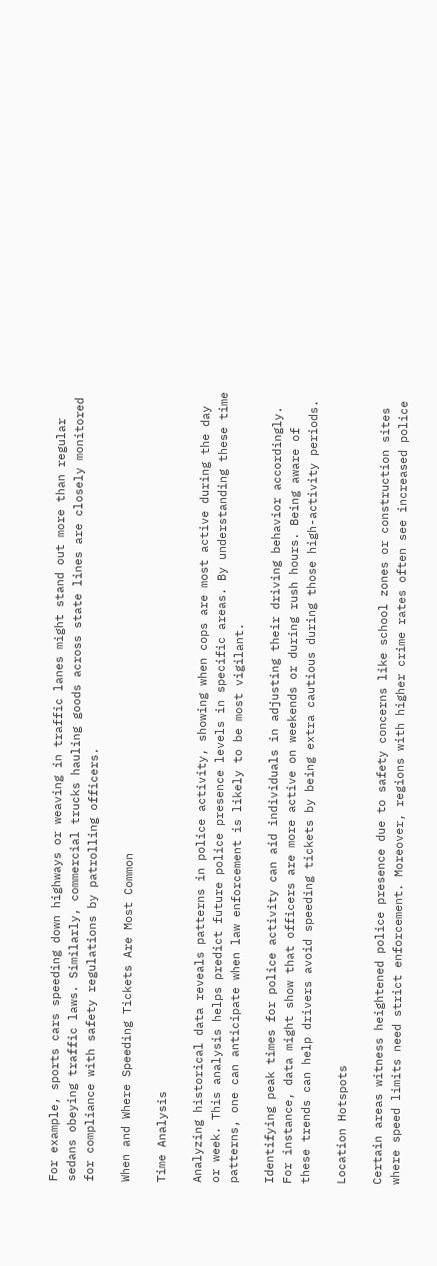For example, sports cars speeding down highways or weaving in traffic lanes might stand out more than regular sedans obeying traffic laws. Similarly, commercial trucks hauling goods across state lines are closely monitored for compliance with safety regulations by patrolling officers.

When and Where Speeding Tickets Are Most Common

Time Analysis

Analyzing historical data reveals patterns in police activity, showing when cops are most active during the day or week. This analysis helps predict future police presence levels in specific areas. By understanding these time patterns, one can anticipate when law enforcement is likely to be most vigilant.

Identifying peak times for police activity can aid individuals in adjusting their driving behavior accordingly. For instance, data might show that officers are more active on weekends or during rush hours. Being aware of these trends can help drivers avoid speeding tickets by being extra cautious during those high-activity periods.

Location Hotspots

Certain areas witness heightened police presence due to safety concerns like school zones or construction sites where speed limits need strict enforcement. Moreover, regions with higher crime rates often see increased police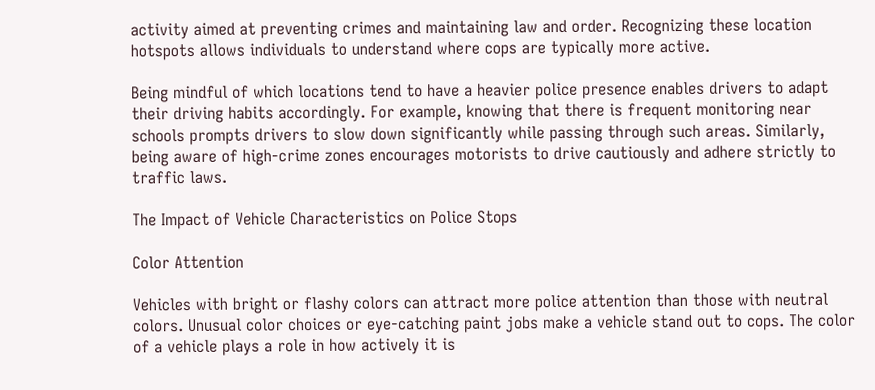activity aimed at preventing crimes and maintaining law and order. Recognizing these location hotspots allows individuals to understand where cops are typically more active.

Being mindful of which locations tend to have a heavier police presence enables drivers to adapt their driving habits accordingly. For example, knowing that there is frequent monitoring near schools prompts drivers to slow down significantly while passing through such areas. Similarly, being aware of high-crime zones encourages motorists to drive cautiously and adhere strictly to traffic laws.

The Impact of Vehicle Characteristics on Police Stops

Color Attention

Vehicles with bright or flashy colors can attract more police attention than those with neutral colors. Unusual color choices or eye-catching paint jobs make a vehicle stand out to cops. The color of a vehicle plays a role in how actively it is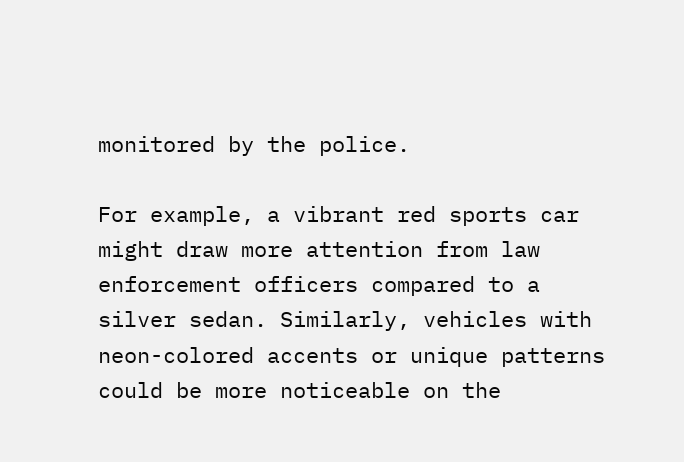monitored by the police.

For example, a vibrant red sports car might draw more attention from law enforcement officers compared to a silver sedan. Similarly, vehicles with neon-colored accents or unique patterns could be more noticeable on the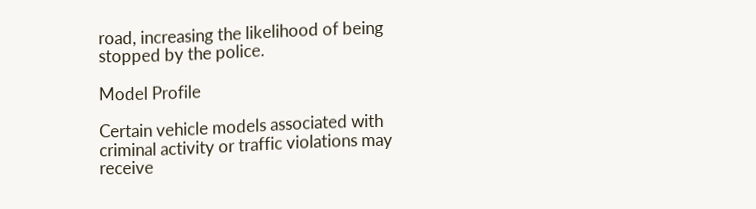road, increasing the likelihood of being stopped by the police.

Model Profile

Certain vehicle models associated with criminal activity or traffic violations may receive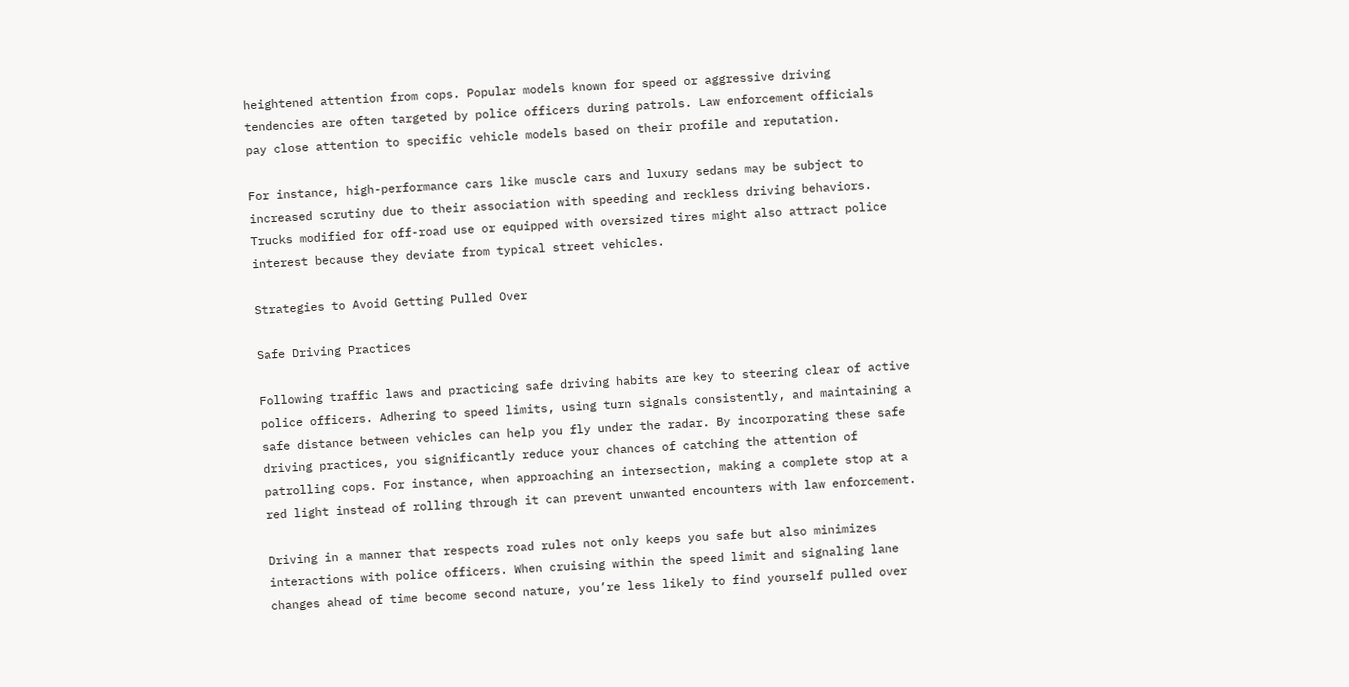heightened attention from cops. Popular models known for speed or aggressive driving tendencies are often targeted by police officers during patrols. Law enforcement officials pay close attention to specific vehicle models based on their profile and reputation.

For instance, high-performance cars like muscle cars and luxury sedans may be subject to increased scrutiny due to their association with speeding and reckless driving behaviors. Trucks modified for off-road use or equipped with oversized tires might also attract police interest because they deviate from typical street vehicles.

Strategies to Avoid Getting Pulled Over

Safe Driving Practices

Following traffic laws and practicing safe driving habits are key to steering clear of active police officers. Adhering to speed limits, using turn signals consistently, and maintaining a safe distance between vehicles can help you fly under the radar. By incorporating these safe driving practices, you significantly reduce your chances of catching the attention of patrolling cops. For instance, when approaching an intersection, making a complete stop at a red light instead of rolling through it can prevent unwanted encounters with law enforcement.

Driving in a manner that respects road rules not only keeps you safe but also minimizes interactions with police officers. When cruising within the speed limit and signaling lane changes ahead of time become second nature, you’re less likely to find yourself pulled over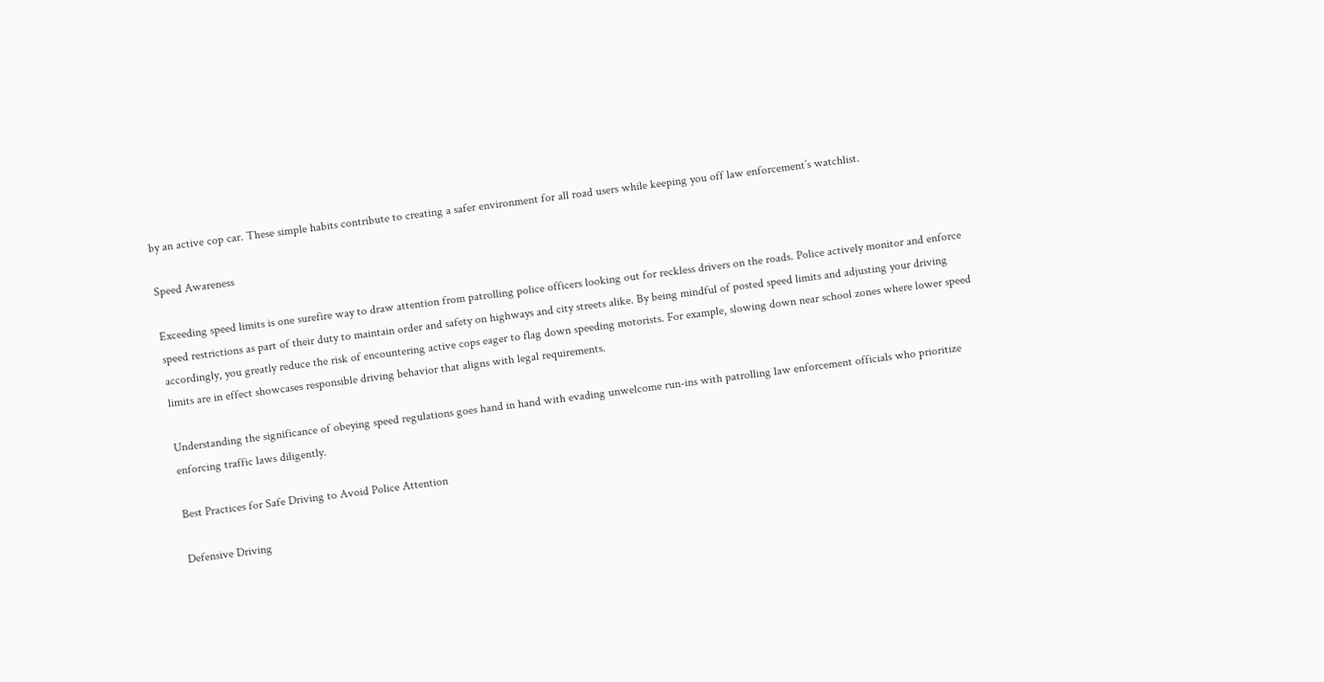by an active cop car. These simple habits contribute to creating a safer environment for all road users while keeping you off law enforcement’s watchlist.

Speed Awareness

Exceeding speed limits is one surefire way to draw attention from patrolling police officers looking out for reckless drivers on the roads. Police actively monitor and enforce speed restrictions as part of their duty to maintain order and safety on highways and city streets alike. By being mindful of posted speed limits and adjusting your driving accordingly, you greatly reduce the risk of encountering active cops eager to flag down speeding motorists. For example, slowing down near school zones where lower speed limits are in effect showcases responsible driving behavior that aligns with legal requirements.

Understanding the significance of obeying speed regulations goes hand in hand with evading unwelcome run-ins with patrolling law enforcement officials who prioritize enforcing traffic laws diligently.

Best Practices for Safe Driving to Avoid Police Attention

Defensive Driving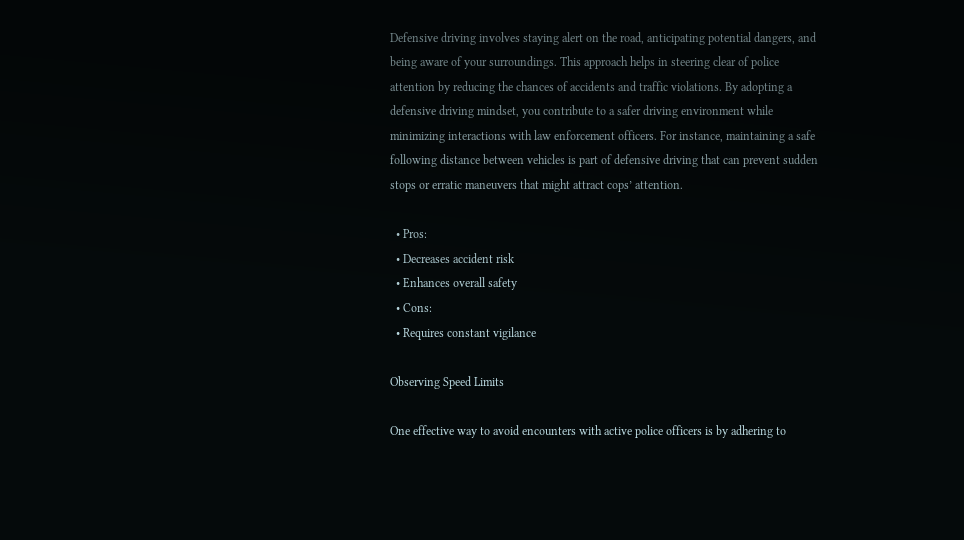Defensive driving involves staying alert on the road, anticipating potential dangers, and being aware of your surroundings. This approach helps in steering clear of police attention by reducing the chances of accidents and traffic violations. By adopting a defensive driving mindset, you contribute to a safer driving environment while minimizing interactions with law enforcement officers. For instance, maintaining a safe following distance between vehicles is part of defensive driving that can prevent sudden stops or erratic maneuvers that might attract cops’ attention.

  • Pros:
  • Decreases accident risk
  • Enhances overall safety
  • Cons:
  • Requires constant vigilance

Observing Speed Limits

One effective way to avoid encounters with active police officers is by adhering to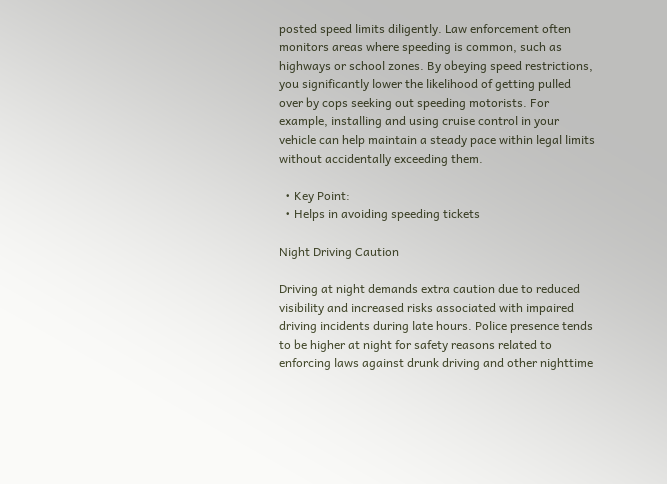posted speed limits diligently. Law enforcement often monitors areas where speeding is common, such as highways or school zones. By obeying speed restrictions, you significantly lower the likelihood of getting pulled over by cops seeking out speeding motorists. For example, installing and using cruise control in your vehicle can help maintain a steady pace within legal limits without accidentally exceeding them.

  • Key Point:
  • Helps in avoiding speeding tickets

Night Driving Caution

Driving at night demands extra caution due to reduced visibility and increased risks associated with impaired driving incidents during late hours. Police presence tends to be higher at night for safety reasons related to enforcing laws against drunk driving and other nighttime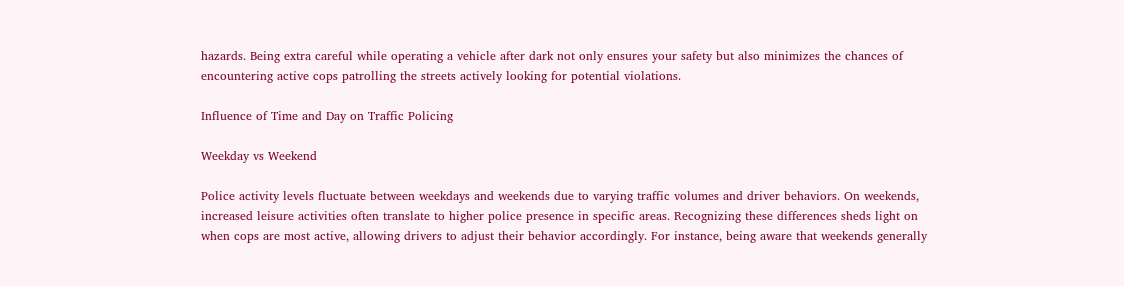hazards. Being extra careful while operating a vehicle after dark not only ensures your safety but also minimizes the chances of encountering active cops patrolling the streets actively looking for potential violations.

Influence of Time and Day on Traffic Policing

Weekday vs Weekend

Police activity levels fluctuate between weekdays and weekends due to varying traffic volumes and driver behaviors. On weekends, increased leisure activities often translate to higher police presence in specific areas. Recognizing these differences sheds light on when cops are most active, allowing drivers to adjust their behavior accordingly. For instance, being aware that weekends generally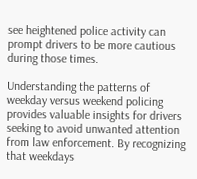see heightened police activity can prompt drivers to be more cautious during those times.

Understanding the patterns of weekday versus weekend policing provides valuable insights for drivers seeking to avoid unwanted attention from law enforcement. By recognizing that weekdays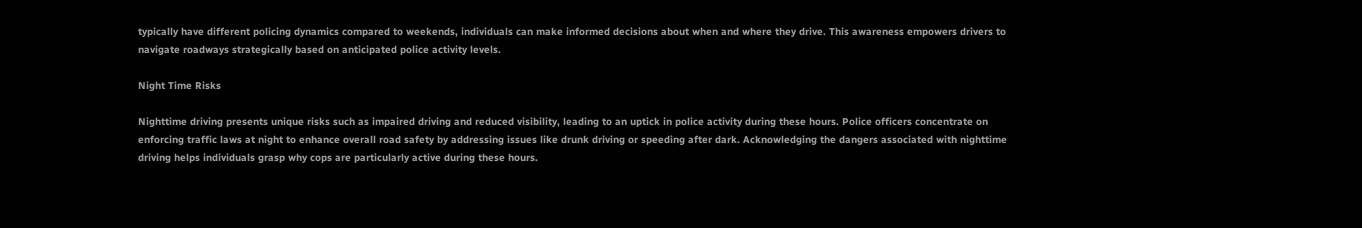typically have different policing dynamics compared to weekends, individuals can make informed decisions about when and where they drive. This awareness empowers drivers to navigate roadways strategically based on anticipated police activity levels.

Night Time Risks

Nighttime driving presents unique risks such as impaired driving and reduced visibility, leading to an uptick in police activity during these hours. Police officers concentrate on enforcing traffic laws at night to enhance overall road safety by addressing issues like drunk driving or speeding after dark. Acknowledging the dangers associated with nighttime driving helps individuals grasp why cops are particularly active during these hours.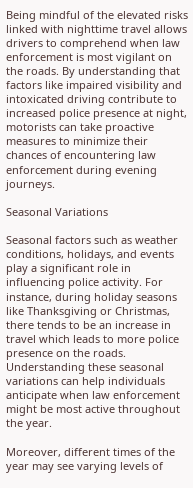Being mindful of the elevated risks linked with nighttime travel allows drivers to comprehend when law enforcement is most vigilant on the roads. By understanding that factors like impaired visibility and intoxicated driving contribute to increased police presence at night, motorists can take proactive measures to minimize their chances of encountering law enforcement during evening journeys.

Seasonal Variations

Seasonal factors such as weather conditions, holidays, and events play a significant role in influencing police activity. For instance, during holiday seasons like Thanksgiving or Christmas, there tends to be an increase in travel which leads to more police presence on the roads. Understanding these seasonal variations can help individuals anticipate when law enforcement might be most active throughout the year.

Moreover, different times of the year may see varying levels of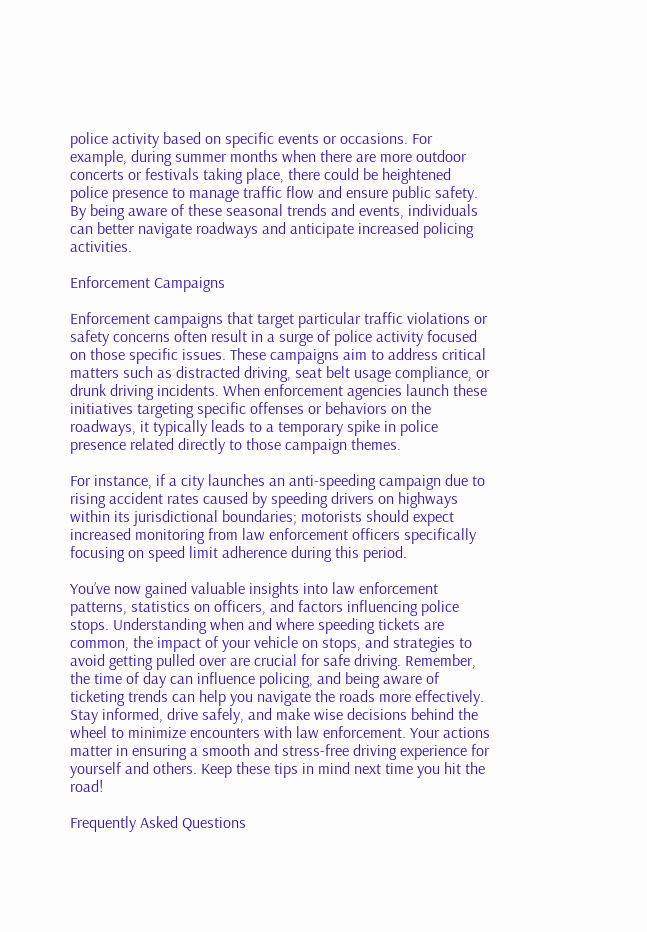police activity based on specific events or occasions. For example, during summer months when there are more outdoor concerts or festivals taking place, there could be heightened police presence to manage traffic flow and ensure public safety. By being aware of these seasonal trends and events, individuals can better navigate roadways and anticipate increased policing activities.

Enforcement Campaigns

Enforcement campaigns that target particular traffic violations or safety concerns often result in a surge of police activity focused on those specific issues. These campaigns aim to address critical matters such as distracted driving, seat belt usage compliance, or drunk driving incidents. When enforcement agencies launch these initiatives targeting specific offenses or behaviors on the roadways, it typically leads to a temporary spike in police presence related directly to those campaign themes.

For instance, if a city launches an anti-speeding campaign due to rising accident rates caused by speeding drivers on highways within its jurisdictional boundaries; motorists should expect increased monitoring from law enforcement officers specifically focusing on speed limit adherence during this period.

You’ve now gained valuable insights into law enforcement patterns, statistics on officers, and factors influencing police stops. Understanding when and where speeding tickets are common, the impact of your vehicle on stops, and strategies to avoid getting pulled over are crucial for safe driving. Remember, the time of day can influence policing, and being aware of ticketing trends can help you navigate the roads more effectively. Stay informed, drive safely, and make wise decisions behind the wheel to minimize encounters with law enforcement. Your actions matter in ensuring a smooth and stress-free driving experience for yourself and others. Keep these tips in mind next time you hit the road!

Frequently Asked Questions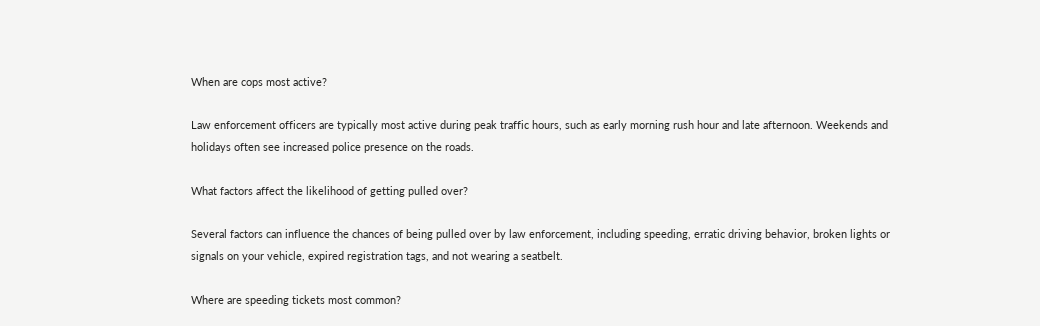When are cops most active?

Law enforcement officers are typically most active during peak traffic hours, such as early morning rush hour and late afternoon. Weekends and holidays often see increased police presence on the roads.

What factors affect the likelihood of getting pulled over?

Several factors can influence the chances of being pulled over by law enforcement, including speeding, erratic driving behavior, broken lights or signals on your vehicle, expired registration tags, and not wearing a seatbelt.

Where are speeding tickets most common?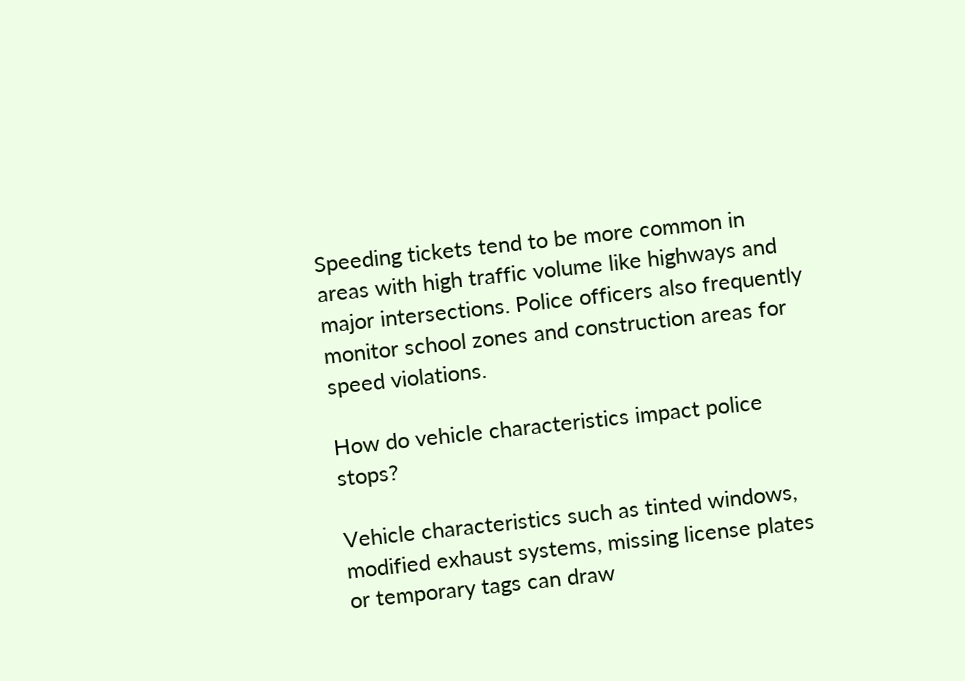Speeding tickets tend to be more common in areas with high traffic volume like highways and major intersections. Police officers also frequently monitor school zones and construction areas for speed violations.

How do vehicle characteristics impact police stops?

Vehicle characteristics such as tinted windows, modified exhaust systems, missing license plates or temporary tags can draw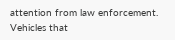attention from law enforcement. Vehicles that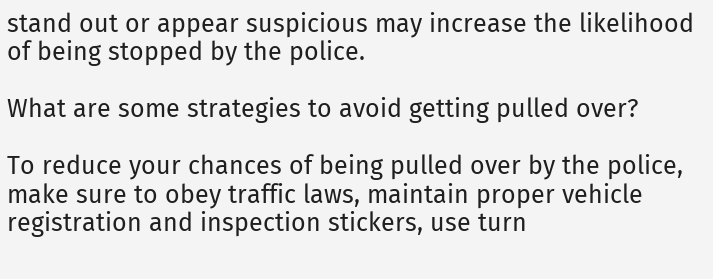stand out or appear suspicious may increase the likelihood of being stopped by the police.

What are some strategies to avoid getting pulled over?

To reduce your chances of being pulled over by the police, make sure to obey traffic laws, maintain proper vehicle registration and inspection stickers, use turn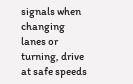signals when changing lanes or turning, drive at safe speeds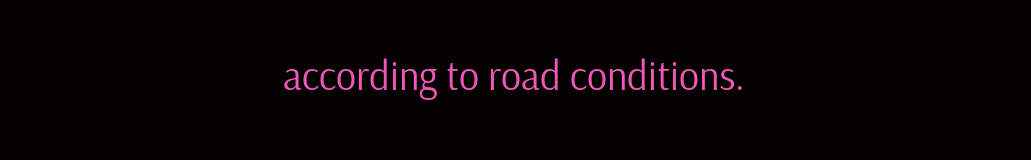according to road conditions.